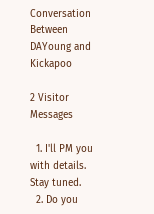Conversation Between DAYoung and Kickapoo

2 Visitor Messages

  1. I'll PM you with details. Stay tuned.
  2. Do you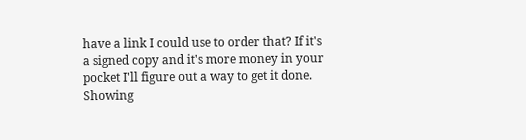have a link I could use to order that? If it's a signed copy and it's more money in your pocket I'll figure out a way to get it done.
Showing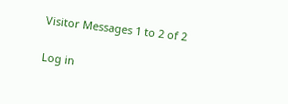Visitor Messages 1 to 2 of 2

Log in